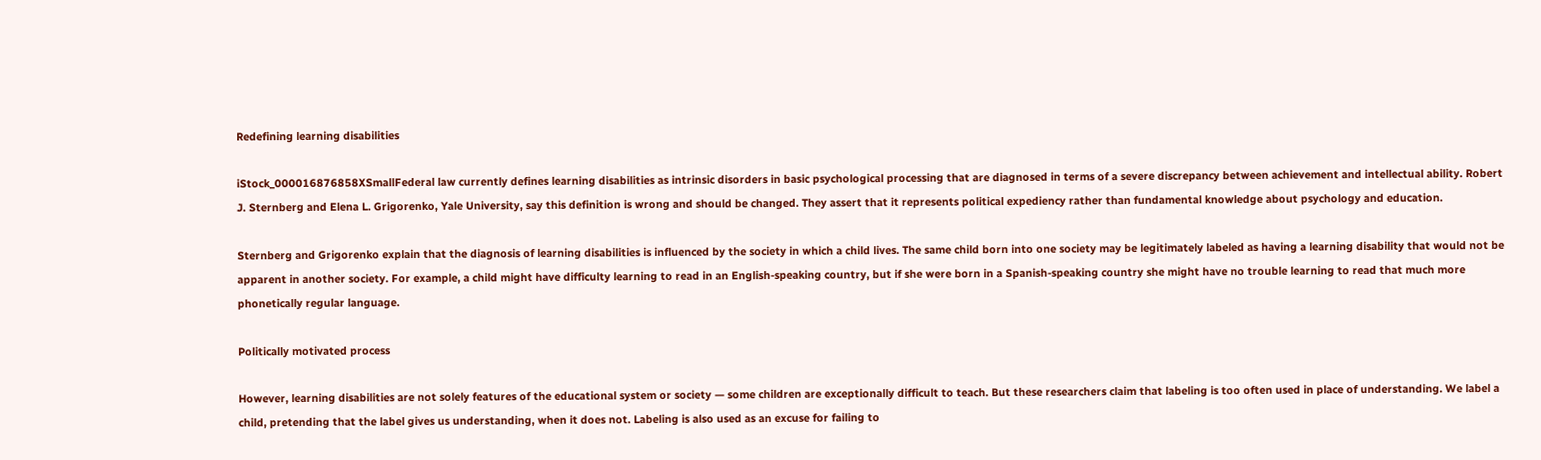Redefining learning disabilities

iStock_000016876858XSmallFederal law currently defines learning disabilities as intrinsic disorders in basic psychological processing that are diagnosed in terms of a severe discrepancy between achievement and intellectual ability. Robert J. Sternberg and Elena L. Grigorenko, Yale University, say this definition is wrong and should be changed. They assert that it represents political expediency rather than fundamental knowledge about psychology and education.

Sternberg and Grigorenko explain that the diagnosis of learning disabilities is influenced by the society in which a child lives. The same child born into one society may be legitimately labeled as having a learning disability that would not be apparent in another society. For example, a child might have difficulty learning to read in an English-speaking country, but if she were born in a Spanish-speaking country she might have no trouble learning to read that much more phonetically regular language.

Politically motivated process

However, learning disabilities are not solely features of the educational system or society — some children are exceptionally difficult to teach. But these researchers claim that labeling is too often used in place of understanding. We label a child, pretending that the label gives us understanding, when it does not. Labeling is also used as an excuse for failing to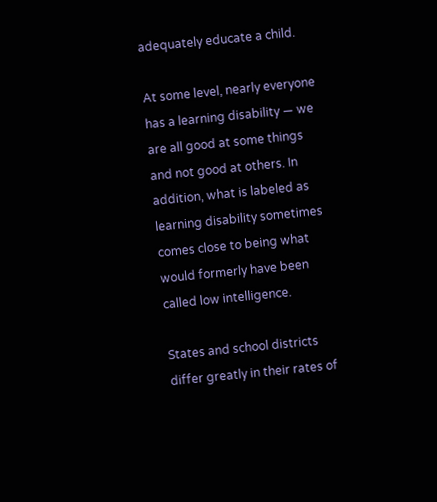adequately educate a child.

At some level, nearly everyone has a learning disability — we are all good at some things and not good at others. In addition, what is labeled as learning disability sometimes comes close to being what would formerly have been called low intelligence.

States and school districts differ greatly in their rates of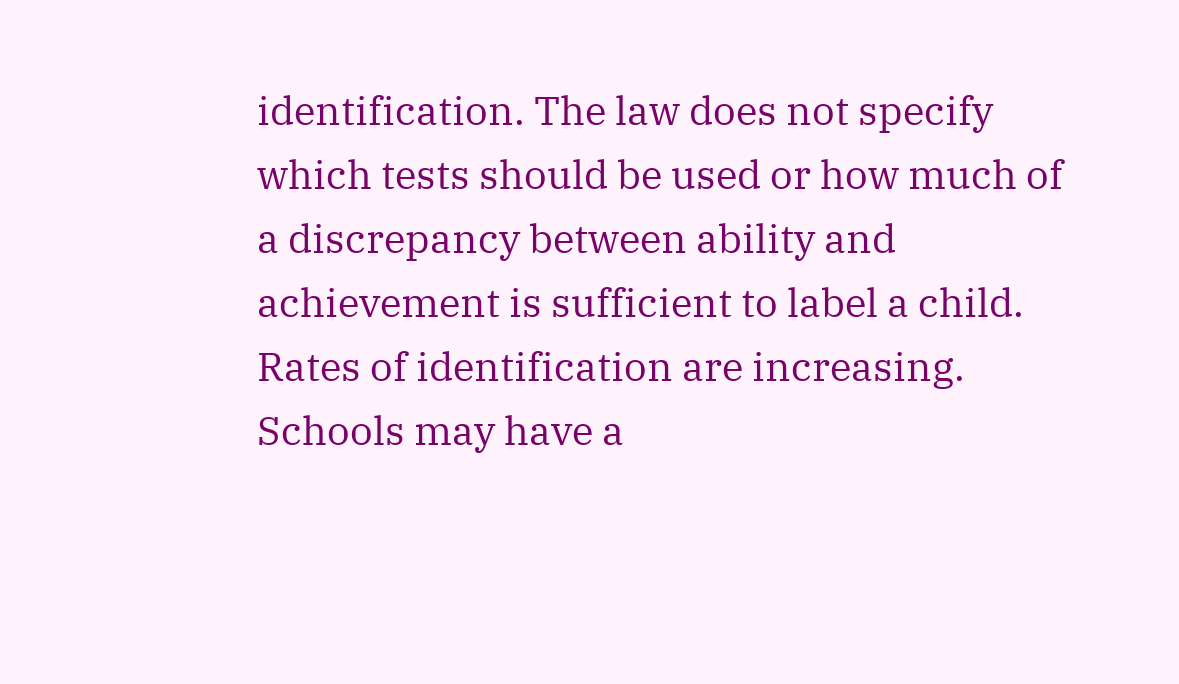identification. The law does not specify which tests should be used or how much of a discrepancy between ability and achievement is sufficient to label a child. Rates of identification are increasing. Schools may have a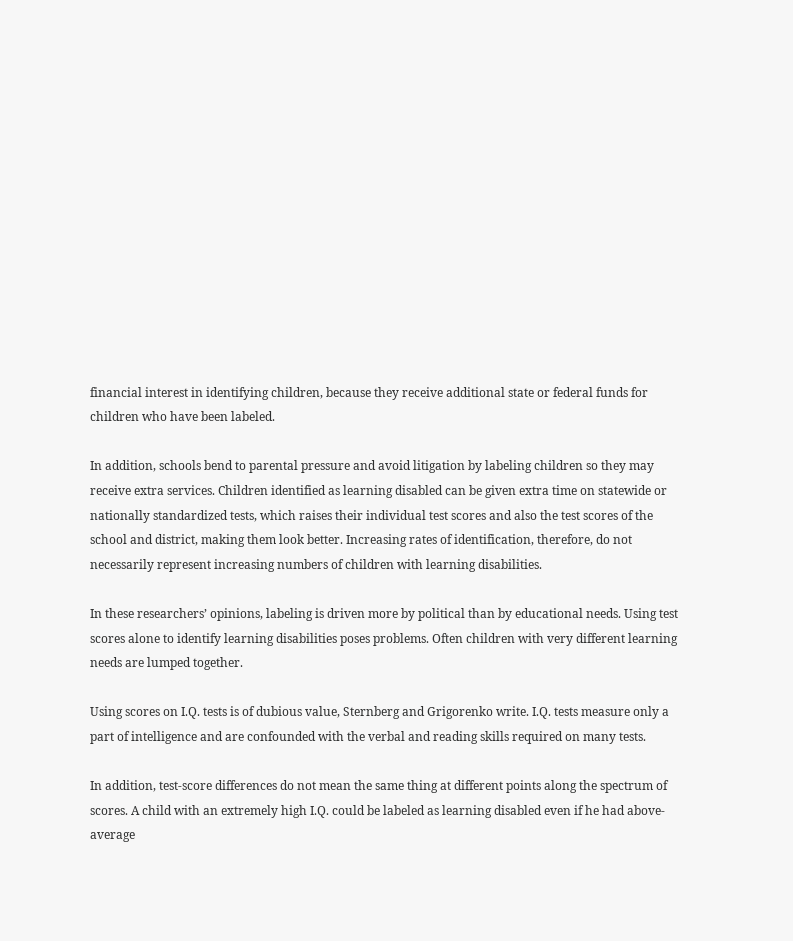financial interest in identifying children, because they receive additional state or federal funds for children who have been labeled.

In addition, schools bend to parental pressure and avoid litigation by labeling children so they may receive extra services. Children identified as learning disabled can be given extra time on statewide or nationally standardized tests, which raises their individual test scores and also the test scores of the school and district, making them look better. Increasing rates of identification, therefore, do not necessarily represent increasing numbers of children with learning disabilities.

In these researchers’ opinions, labeling is driven more by political than by educational needs. Using test scores alone to identify learning disabilities poses problems. Often children with very different learning needs are lumped together.

Using scores on I.Q. tests is of dubious value, Sternberg and Grigorenko write. I.Q. tests measure only a part of intelligence and are confounded with the verbal and reading skills required on many tests.

In addition, test-score differences do not mean the same thing at different points along the spectrum of scores. A child with an extremely high I.Q. could be labeled as learning disabled even if he had above-average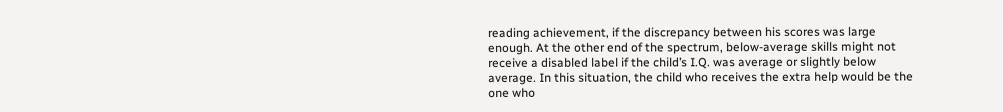reading achievement, if the discrepancy between his scores was large enough. At the other end of the spectrum, below-average skills might not receive a disabled label if the child’s I.Q. was average or slightly below average. In this situation, the child who receives the extra help would be the one who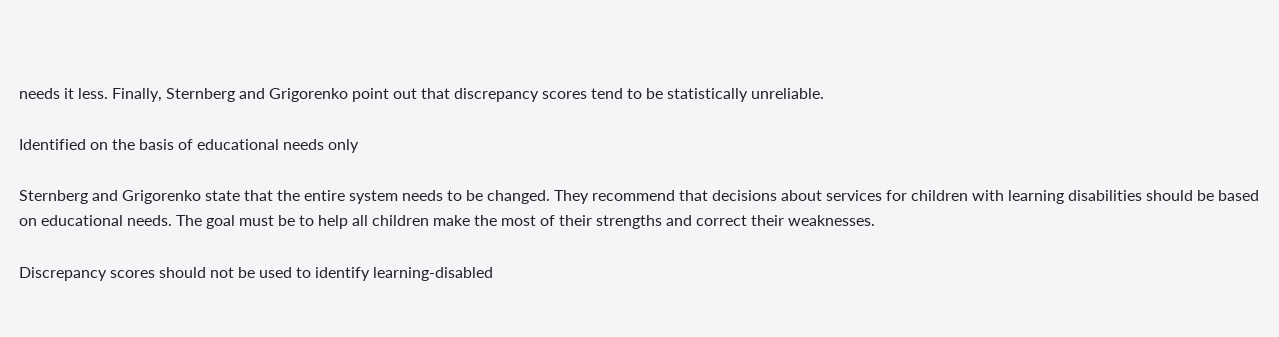needs it less. Finally, Sternberg and Grigorenko point out that discrepancy scores tend to be statistically unreliable.

Identified on the basis of educational needs only

Sternberg and Grigorenko state that the entire system needs to be changed. They recommend that decisions about services for children with learning disabilities should be based on educational needs. The goal must be to help all children make the most of their strengths and correct their weaknesses.

Discrepancy scores should not be used to identify learning-disabled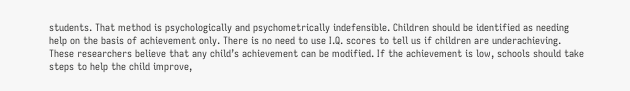students. That method is psychologically and psychometrically indefensible. Children should be identified as needing help on the basis of achievement only. There is no need to use I.Q. scores to tell us if children are underachieving. These researchers believe that any child’s achievement can be modified. If the achievement is low, schools should take steps to help the child improve,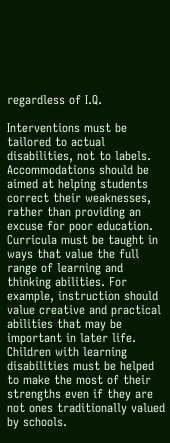regardless of I.Q.

Interventions must be tailored to actual disabilities, not to labels. Accommodations should be aimed at helping students correct their weaknesses, rather than providing an excuse for poor education. Curricula must be taught in ways that value the full range of learning and thinking abilities. For example, instruction should value creative and practical abilities that may be important in later life. Children with learning disabilities must be helped to make the most of their strengths even if they are not ones traditionally valued by schools.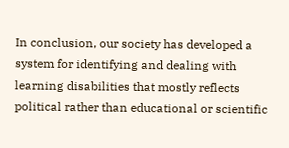In conclusion, our society has developed a system for identifying and dealing with learning disabilities that mostly reflects political rather than educational or scientific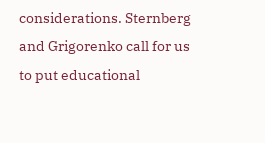considerations. Sternberg and Grigorenko call for us to put educational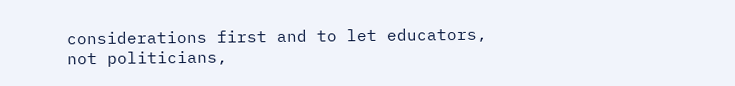considerations first and to let educators, not politicians,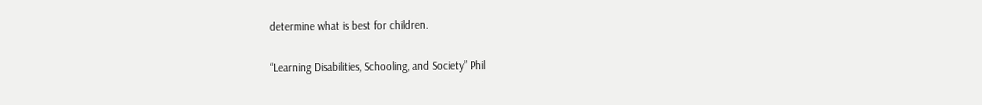determine what is best for children.

“Learning Disabilities, Schooling, and Society” Phil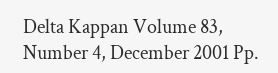Delta Kappan Volume 83, Number 4, December 2001 Pp.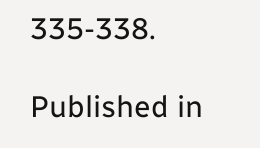335-338.

Published in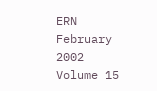ERN February 2002 Volume 15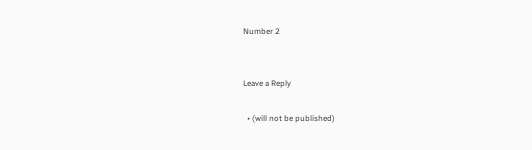Number 2


Leave a Reply

  • (will not be published)